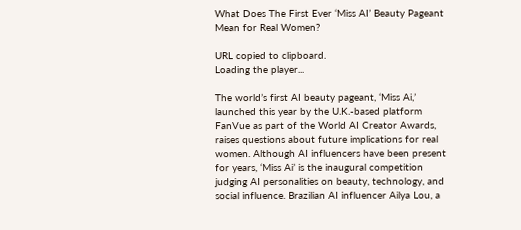What Does The First Ever ‘Miss AI’ Beauty Pageant Mean for Real Women?

URL copied to clipboard.
Loading the player...

The world’s first AI beauty pageant, ‘Miss Ai,’ launched this year by the U.K.-based platform FanVue as part of the World AI Creator Awards, raises questions about future implications for real women. Although AI influencers have been present for years, ‘Miss Ai’ is the inaugural competition judging AI personalities on beauty, technology, and social influence. Brazilian AI influencer Ailya Lou, a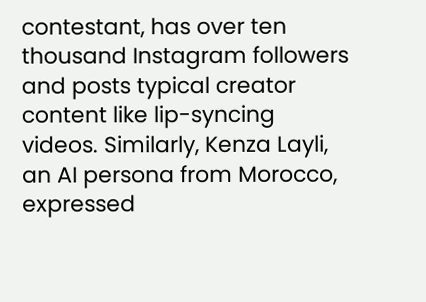contestant, has over ten thousand Instagram followers and posts typical creator content like lip-syncing videos. Similarly, Kenza Layli, an AI persona from Morocco, expressed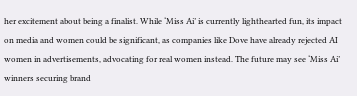her excitement about being a finalist. While ‘Miss Ai’ is currently lighthearted fun, its impact on media and women could be significant, as companies like Dove have already rejected AI women in advertisements, advocating for real women instead. The future may see ‘Miss Ai’ winners securing brand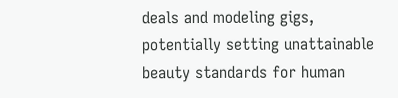deals and modeling gigs, potentially setting unattainable beauty standards for human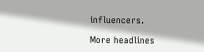influencers.

More headlines